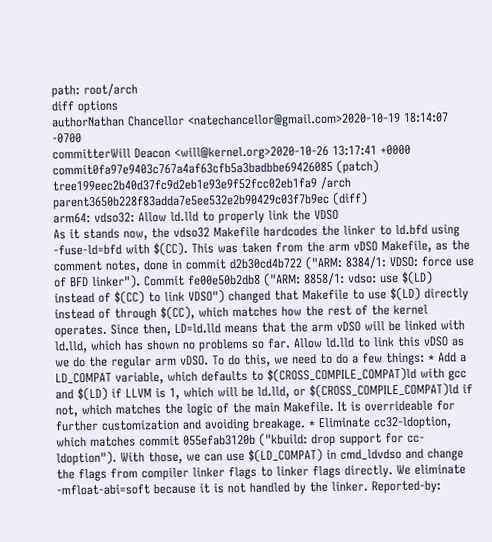path: root/arch
diff options
authorNathan Chancellor <natechancellor@gmail.com>2020-10-19 18:14:07 -0700
committerWill Deacon <will@kernel.org>2020-10-26 13:17:41 +0000
commit0fa97e9403c767a4af63cfb5a3badbbe69426085 (patch)
tree199eec2b40d37fc9d2eb1e93e9f52fcc02eb1fa9 /arch
parent3650b228f83adda7e5ee532e2b90429c03f7b9ec (diff)
arm64: vdso32: Allow ld.lld to properly link the VDSO
As it stands now, the vdso32 Makefile hardcodes the linker to ld.bfd using -fuse-ld=bfd with $(CC). This was taken from the arm vDSO Makefile, as the comment notes, done in commit d2b30cd4b722 ("ARM: 8384/1: VDSO: force use of BFD linker"). Commit fe00e50b2db8 ("ARM: 8858/1: vdso: use $(LD) instead of $(CC) to link VDSO") changed that Makefile to use $(LD) directly instead of through $(CC), which matches how the rest of the kernel operates. Since then, LD=ld.lld means that the arm vDSO will be linked with ld.lld, which has shown no problems so far. Allow ld.lld to link this vDSO as we do the regular arm vDSO. To do this, we need to do a few things: * Add a LD_COMPAT variable, which defaults to $(CROSS_COMPILE_COMPAT)ld with gcc and $(LD) if LLVM is 1, which will be ld.lld, or $(CROSS_COMPILE_COMPAT)ld if not, which matches the logic of the main Makefile. It is overrideable for further customization and avoiding breakage. * Eliminate cc32-ldoption, which matches commit 055efab3120b ("kbuild: drop support for cc-ldoption"). With those, we can use $(LD_COMPAT) in cmd_ldvdso and change the flags from compiler linker flags to linker flags directly. We eliminate -mfloat-abi=soft because it is not handled by the linker. Reported-by: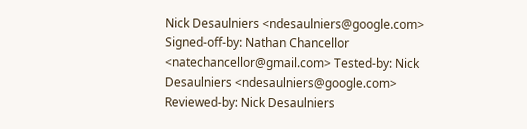Nick Desaulniers <ndesaulniers@google.com> Signed-off-by: Nathan Chancellor <natechancellor@gmail.com> Tested-by: Nick Desaulniers <ndesaulniers@google.com> Reviewed-by: Nick Desaulniers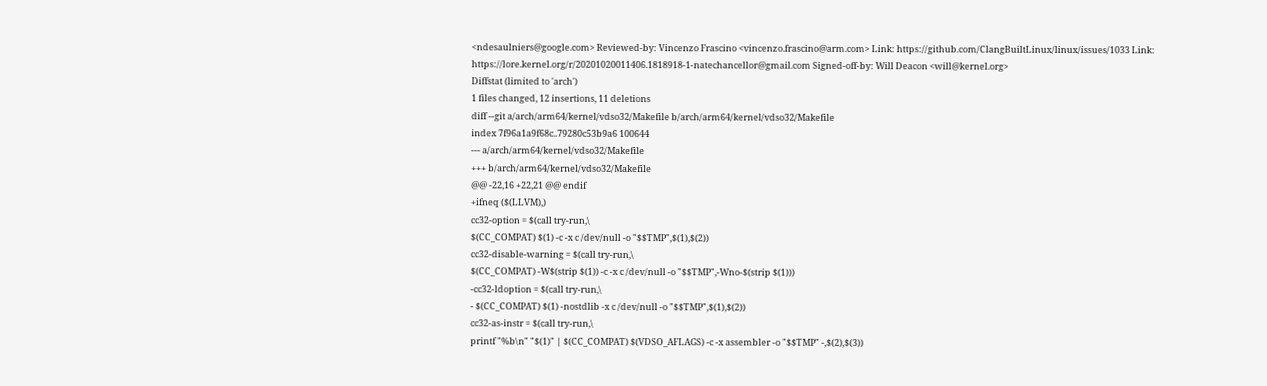<ndesaulniers@google.com> Reviewed-by: Vincenzo Frascino <vincenzo.frascino@arm.com> Link: https://github.com/ClangBuiltLinux/linux/issues/1033 Link: https://lore.kernel.org/r/20201020011406.1818918-1-natechancellor@gmail.com Signed-off-by: Will Deacon <will@kernel.org>
Diffstat (limited to 'arch')
1 files changed, 12 insertions, 11 deletions
diff --git a/arch/arm64/kernel/vdso32/Makefile b/arch/arm64/kernel/vdso32/Makefile
index 7f96a1a9f68c..79280c53b9a6 100644
--- a/arch/arm64/kernel/vdso32/Makefile
+++ b/arch/arm64/kernel/vdso32/Makefile
@@ -22,16 +22,21 @@ endif
+ifneq ($(LLVM),)
cc32-option = $(call try-run,\
$(CC_COMPAT) $(1) -c -x c /dev/null -o "$$TMP",$(1),$(2))
cc32-disable-warning = $(call try-run,\
$(CC_COMPAT) -W$(strip $(1)) -c -x c /dev/null -o "$$TMP",-Wno-$(strip $(1)))
-cc32-ldoption = $(call try-run,\
- $(CC_COMPAT) $(1) -nostdlib -x c /dev/null -o "$$TMP",$(1),$(2))
cc32-as-instr = $(call try-run,\
printf "%b\n" "$(1)" | $(CC_COMPAT) $(VDSO_AFLAGS) -c -x assembler -o "$$TMP" -,$(2),$(3))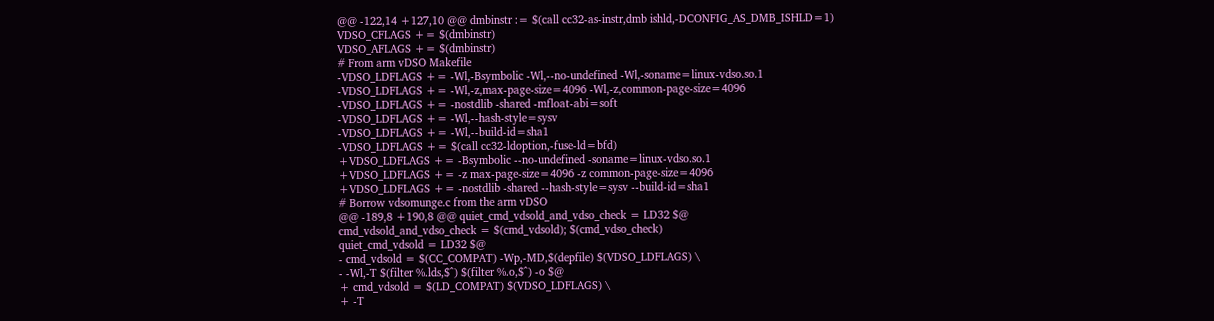@@ -122,14 +127,10 @@ dmbinstr := $(call cc32-as-instr,dmb ishld,-DCONFIG_AS_DMB_ISHLD=1)
VDSO_CFLAGS += $(dmbinstr)
VDSO_AFLAGS += $(dmbinstr)
# From arm vDSO Makefile
-VDSO_LDFLAGS += -Wl,-Bsymbolic -Wl,--no-undefined -Wl,-soname=linux-vdso.so.1
-VDSO_LDFLAGS += -Wl,-z,max-page-size=4096 -Wl,-z,common-page-size=4096
-VDSO_LDFLAGS += -nostdlib -shared -mfloat-abi=soft
-VDSO_LDFLAGS += -Wl,--hash-style=sysv
-VDSO_LDFLAGS += -Wl,--build-id=sha1
-VDSO_LDFLAGS += $(call cc32-ldoption,-fuse-ld=bfd)
+VDSO_LDFLAGS += -Bsymbolic --no-undefined -soname=linux-vdso.so.1
+VDSO_LDFLAGS += -z max-page-size=4096 -z common-page-size=4096
+VDSO_LDFLAGS += -nostdlib -shared --hash-style=sysv --build-id=sha1
# Borrow vdsomunge.c from the arm vDSO
@@ -189,8 +190,8 @@ quiet_cmd_vdsold_and_vdso_check = LD32 $@
cmd_vdsold_and_vdso_check = $(cmd_vdsold); $(cmd_vdso_check)
quiet_cmd_vdsold = LD32 $@
- cmd_vdsold = $(CC_COMPAT) -Wp,-MD,$(depfile) $(VDSO_LDFLAGS) \
- -Wl,-T $(filter %.lds,$^) $(filter %.o,$^) -o $@
+ cmd_vdsold = $(LD_COMPAT) $(VDSO_LDFLAGS) \
+ -T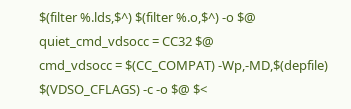$(filter %.lds,$^) $(filter %.o,$^) -o $@
quiet_cmd_vdsocc = CC32 $@
cmd_vdsocc = $(CC_COMPAT) -Wp,-MD,$(depfile) $(VDSO_CFLAGS) -c -o $@ $<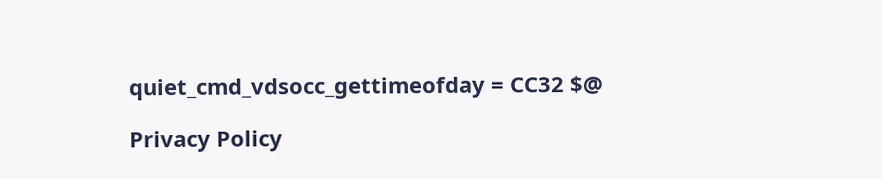quiet_cmd_vdsocc_gettimeofday = CC32 $@

Privacy Policy